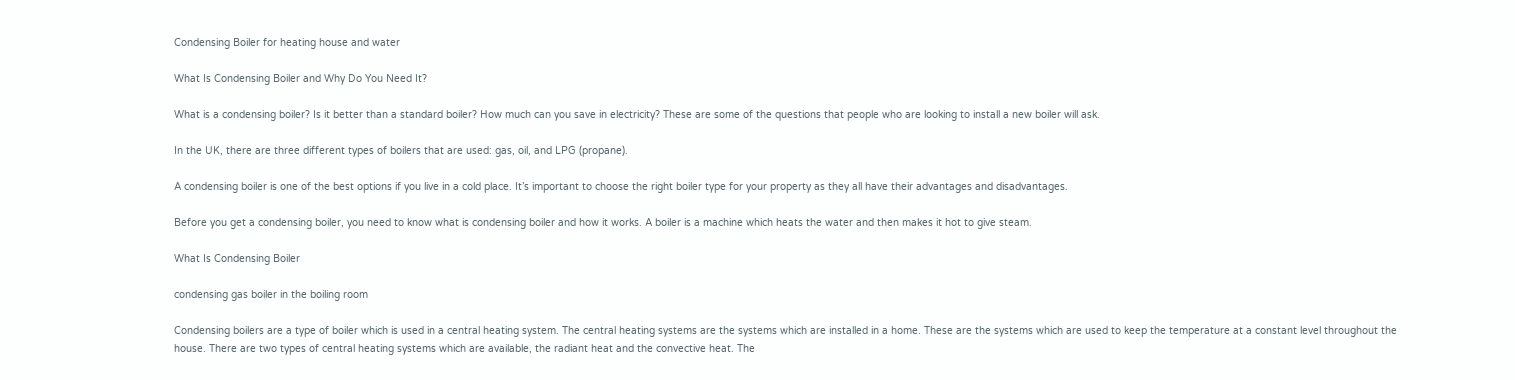Condensing Boiler for heating house and water

What Is Condensing Boiler and Why Do You Need It?

What is a condensing boiler? Is it better than a standard boiler? How much can you save in electricity? These are some of the questions that people who are looking to install a new boiler will ask.

In the UK, there are three different types of boilers that are used: gas, oil, and LPG (propane).

A condensing boiler is one of the best options if you live in a cold place. It’s important to choose the right boiler type for your property as they all have their advantages and disadvantages.

Before you get a condensing boiler, you need to know what is condensing boiler and how it works. A boiler is a machine which heats the water and then makes it hot to give steam.

What Is Condensing Boiler

condensing gas boiler in the boiling room

Condensing boilers are a type of boiler which is used in a central heating system. The central heating systems are the systems which are installed in a home. These are the systems which are used to keep the temperature at a constant level throughout the house. There are two types of central heating systems which are available, the radiant heat and the convective heat. The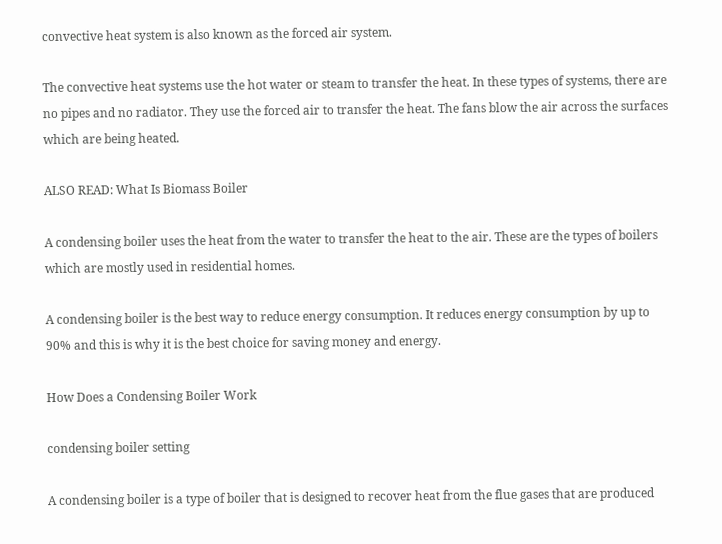convective heat system is also known as the forced air system.

The convective heat systems use the hot water or steam to transfer the heat. In these types of systems, there are no pipes and no radiator. They use the forced air to transfer the heat. The fans blow the air across the surfaces which are being heated.

ALSO READ: What Is Biomass Boiler

A condensing boiler uses the heat from the water to transfer the heat to the air. These are the types of boilers which are mostly used in residential homes.

A condensing boiler is the best way to reduce energy consumption. It reduces energy consumption by up to 90% and this is why it is the best choice for saving money and energy.

How Does a Condensing Boiler Work

condensing boiler setting

A condensing boiler is a type of boiler that is designed to recover heat from the flue gases that are produced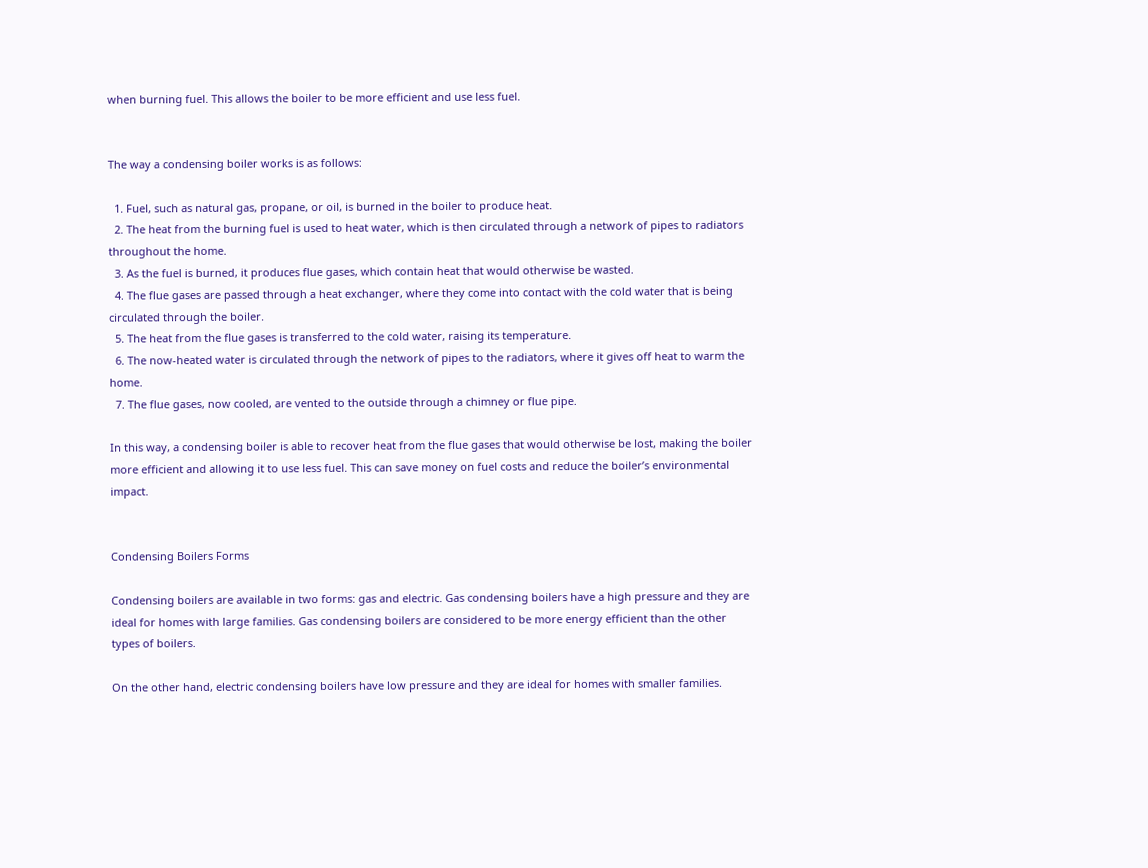when burning fuel. This allows the boiler to be more efficient and use less fuel.


The way a condensing boiler works is as follows:

  1. Fuel, such as natural gas, propane, or oil, is burned in the boiler to produce heat.
  2. The heat from the burning fuel is used to heat water, which is then circulated through a network of pipes to radiators throughout the home.
  3. As the fuel is burned, it produces flue gases, which contain heat that would otherwise be wasted.
  4. The flue gases are passed through a heat exchanger, where they come into contact with the cold water that is being circulated through the boiler.
  5. The heat from the flue gases is transferred to the cold water, raising its temperature.
  6. The now-heated water is circulated through the network of pipes to the radiators, where it gives off heat to warm the home.
  7. The flue gases, now cooled, are vented to the outside through a chimney or flue pipe.

In this way, a condensing boiler is able to recover heat from the flue gases that would otherwise be lost, making the boiler more efficient and allowing it to use less fuel. This can save money on fuel costs and reduce the boiler’s environmental impact.


Condensing Boilers Forms

Condensing boilers are available in two forms: gas and electric. Gas condensing boilers have a high pressure and they are ideal for homes with large families. Gas condensing boilers are considered to be more energy efficient than the other types of boilers.

On the other hand, electric condensing boilers have low pressure and they are ideal for homes with smaller families.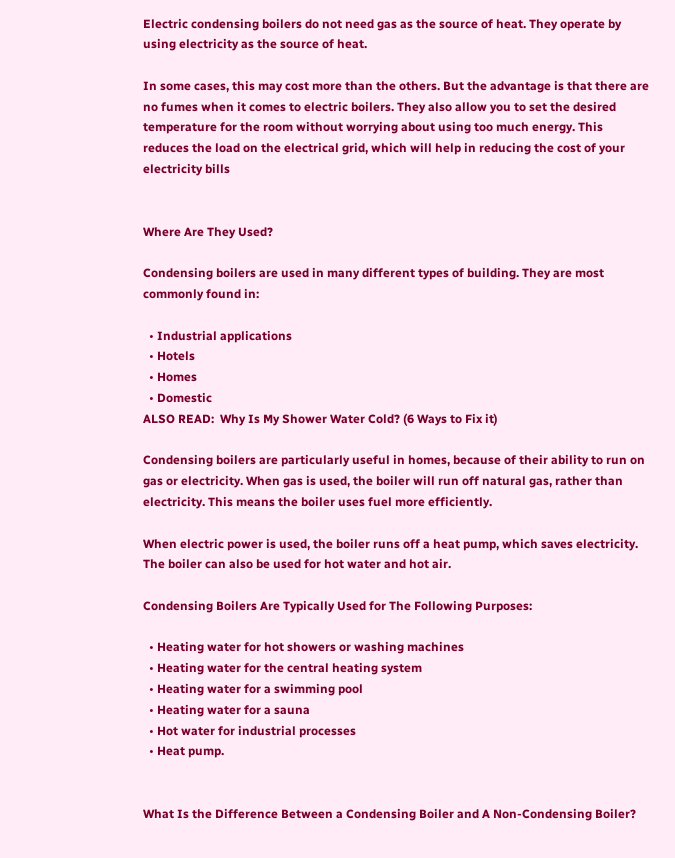Electric condensing boilers do not need gas as the source of heat. They operate by using electricity as the source of heat.

In some cases, this may cost more than the others. But the advantage is that there are no fumes when it comes to electric boilers. They also allow you to set the desired temperature for the room without worrying about using too much energy. This reduces the load on the electrical grid, which will help in reducing the cost of your electricity bills


Where Are They Used?

Condensing boilers are used in many different types of building. They are most commonly found in:

  • Industrial applications
  • Hotels
  • Homes
  • Domestic
ALSO READ:  Why Is My Shower Water Cold? (6 Ways to Fix it)

Condensing boilers are particularly useful in homes, because of their ability to run on gas or electricity. When gas is used, the boiler will run off natural gas, rather than electricity. This means the boiler uses fuel more efficiently.

When electric power is used, the boiler runs off a heat pump, which saves electricity. The boiler can also be used for hot water and hot air.

Condensing Boilers Are Typically Used for The Following Purposes:

  • Heating water for hot showers or washing machines
  • Heating water for the central heating system
  • Heating water for a swimming pool
  • Heating water for a sauna
  • Hot water for industrial processes
  • Heat pump.


What Is the Difference Between a Condensing Boiler and A Non-Condensing Boiler?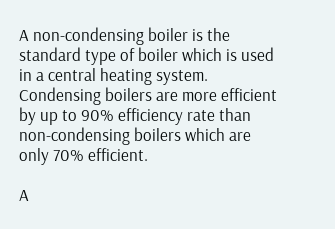A non-condensing boiler is the standard type of boiler which is used in a central heating system. Condensing boilers are more efficient by up to 90% efficiency rate than non-condensing boilers which are only 70% efficient.

A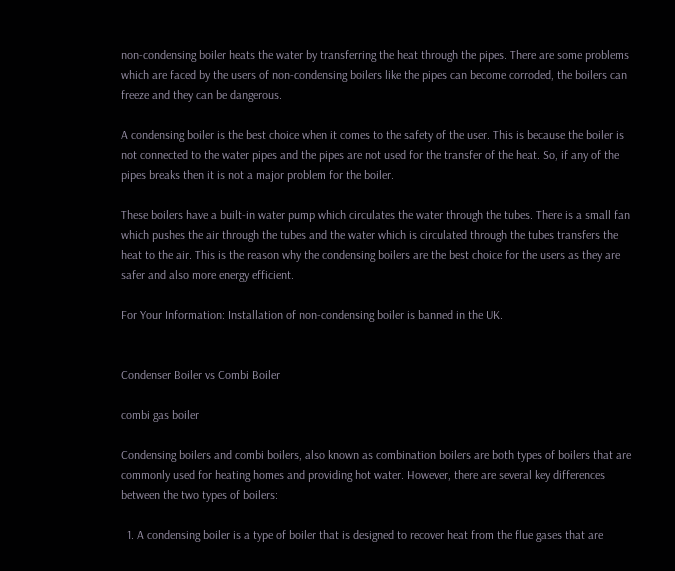non-condensing boiler heats the water by transferring the heat through the pipes. There are some problems which are faced by the users of non-condensing boilers like the pipes can become corroded, the boilers can freeze and they can be dangerous.

A condensing boiler is the best choice when it comes to the safety of the user. This is because the boiler is not connected to the water pipes and the pipes are not used for the transfer of the heat. So, if any of the pipes breaks then it is not a major problem for the boiler.

These boilers have a built-in water pump which circulates the water through the tubes. There is a small fan which pushes the air through the tubes and the water which is circulated through the tubes transfers the heat to the air. This is the reason why the condensing boilers are the best choice for the users as they are safer and also more energy efficient.

For Your Information: Installation of non-condensing boiler is banned in the UK.


Condenser Boiler vs Combi Boiler

combi gas boiler

Condensing boilers and combi boilers, also known as combination boilers are both types of boilers that are commonly used for heating homes and providing hot water. However, there are several key differences between the two types of boilers:

  1. A condensing boiler is a type of boiler that is designed to recover heat from the flue gases that are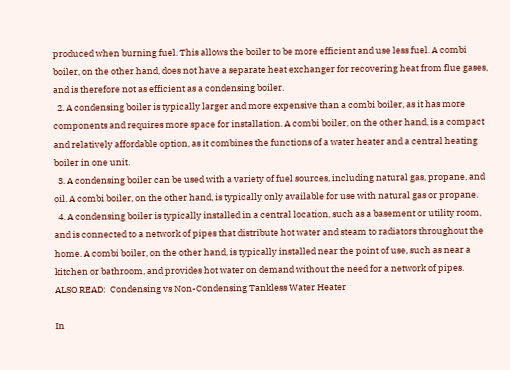produced when burning fuel. This allows the boiler to be more efficient and use less fuel. A combi boiler, on the other hand, does not have a separate heat exchanger for recovering heat from flue gases, and is therefore not as efficient as a condensing boiler.
  2. A condensing boiler is typically larger and more expensive than a combi boiler, as it has more components and requires more space for installation. A combi boiler, on the other hand, is a compact and relatively affordable option, as it combines the functions of a water heater and a central heating boiler in one unit.
  3. A condensing boiler can be used with a variety of fuel sources, including natural gas, propane, and oil. A combi boiler, on the other hand, is typically only available for use with natural gas or propane.
  4. A condensing boiler is typically installed in a central location, such as a basement or utility room, and is connected to a network of pipes that distribute hot water and steam to radiators throughout the home. A combi boiler, on the other hand, is typically installed near the point of use, such as near a kitchen or bathroom, and provides hot water on demand without the need for a network of pipes.
ALSO READ:  Condensing vs Non-Condensing Tankless Water Heater

In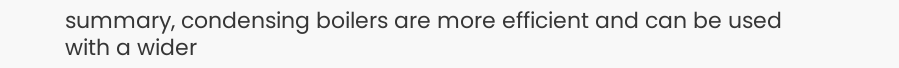summary, condensing boilers are more efficient and can be used with a wider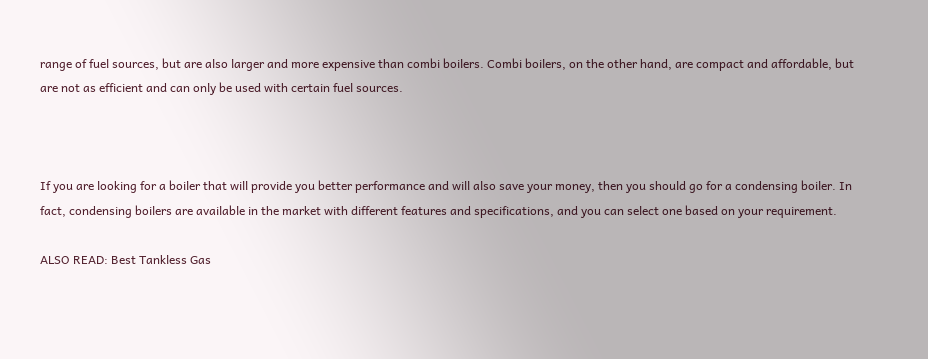range of fuel sources, but are also larger and more expensive than combi boilers. Combi boilers, on the other hand, are compact and affordable, but are not as efficient and can only be used with certain fuel sources.



If you are looking for a boiler that will provide you better performance and will also save your money, then you should go for a condensing boiler. In fact, condensing boilers are available in the market with different features and specifications, and you can select one based on your requirement.

ALSO READ: Best Tankless Gas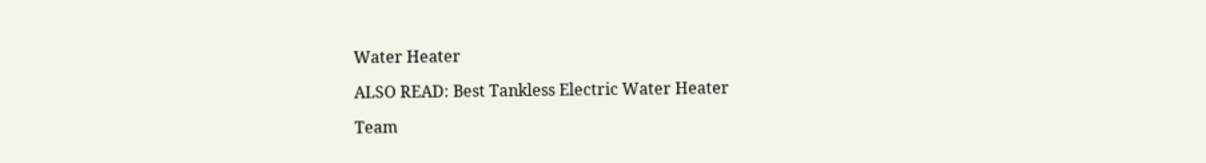Water Heater

ALSO READ: Best Tankless Electric Water Heater

Team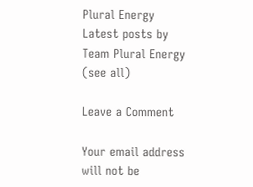Plural Energy
Latest posts by Team Plural Energy (see all)

Leave a Comment

Your email address will not be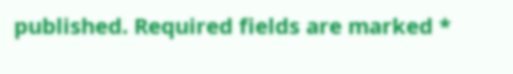published. Required fields are marked *